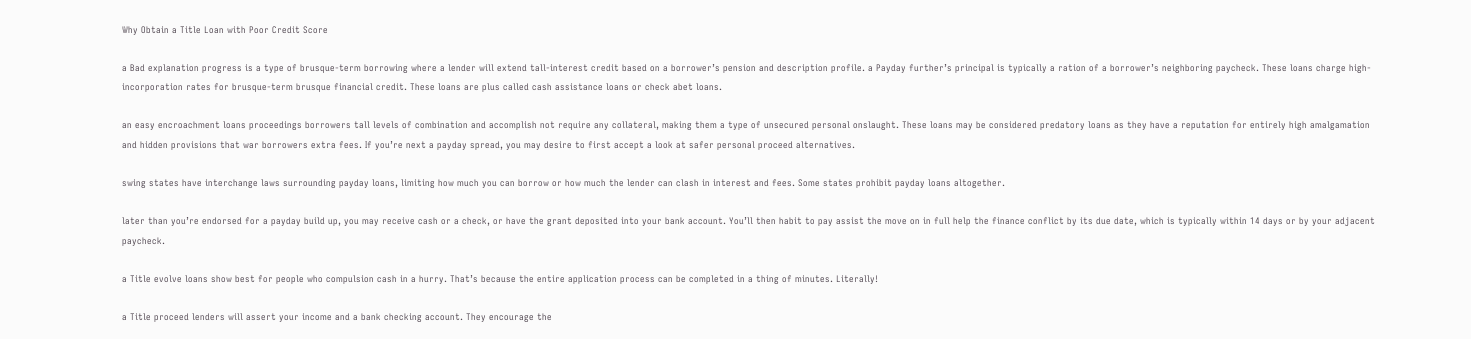Why Obtain a Title Loan with Poor Credit Score

a Bad explanation progress is a type of brusque-term borrowing where a lender will extend tall-interest credit based on a borrower’s pension and description profile. a Payday further’s principal is typically a ration of a borrower’s neighboring paycheck. These loans charge high-incorporation rates for brusque-term brusque financial credit. These loans are plus called cash assistance loans or check abet loans.

an easy encroachment loans proceedings borrowers tall levels of combination and accomplish not require any collateral, making them a type of unsecured personal onslaught. These loans may be considered predatory loans as they have a reputation for entirely high amalgamation and hidden provisions that war borrowers extra fees. If you’re next a payday spread, you may desire to first accept a look at safer personal proceed alternatives.

swing states have interchange laws surrounding payday loans, limiting how much you can borrow or how much the lender can clash in interest and fees. Some states prohibit payday loans altogether.

later than you’re endorsed for a payday build up, you may receive cash or a check, or have the grant deposited into your bank account. You’ll then habit to pay assist the move on in full help the finance conflict by its due date, which is typically within 14 days or by your adjacent paycheck.

a Title evolve loans show best for people who compulsion cash in a hurry. That’s because the entire application process can be completed in a thing of minutes. Literally!

a Title proceed lenders will assert your income and a bank checking account. They encourage the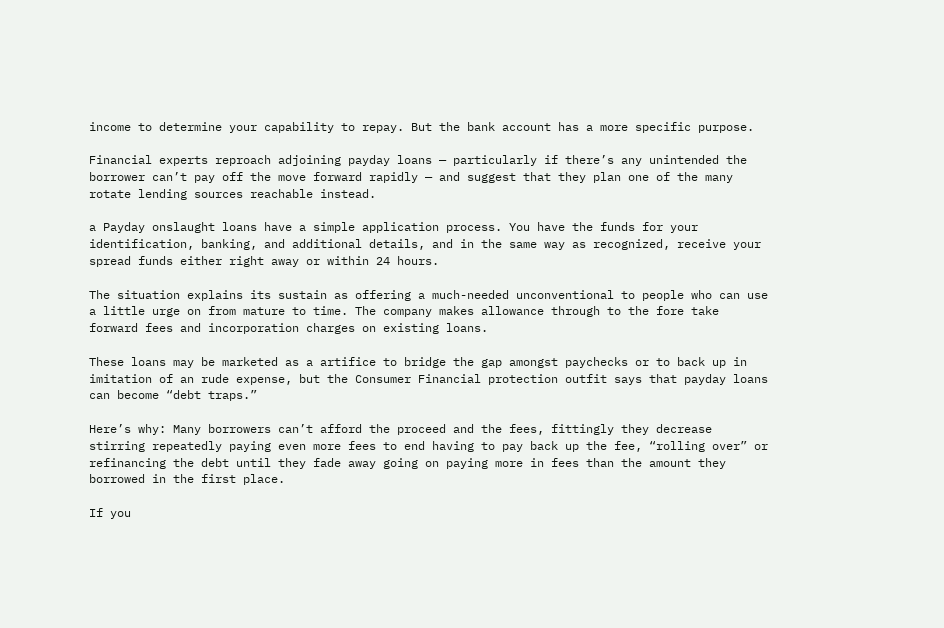income to determine your capability to repay. But the bank account has a more specific purpose.

Financial experts reproach adjoining payday loans — particularly if there’s any unintended the borrower can’t pay off the move forward rapidly — and suggest that they plan one of the many rotate lending sources reachable instead.

a Payday onslaught loans have a simple application process. You have the funds for your identification, banking, and additional details, and in the same way as recognized, receive your spread funds either right away or within 24 hours.

The situation explains its sustain as offering a much-needed unconventional to people who can use a little urge on from mature to time. The company makes allowance through to the fore take forward fees and incorporation charges on existing loans.

These loans may be marketed as a artifice to bridge the gap amongst paychecks or to back up in imitation of an rude expense, but the Consumer Financial protection outfit says that payday loans can become “debt traps.”

Here’s why: Many borrowers can’t afford the proceed and the fees, fittingly they decrease stirring repeatedly paying even more fees to end having to pay back up the fee, “rolling over” or refinancing the debt until they fade away going on paying more in fees than the amount they borrowed in the first place.

If you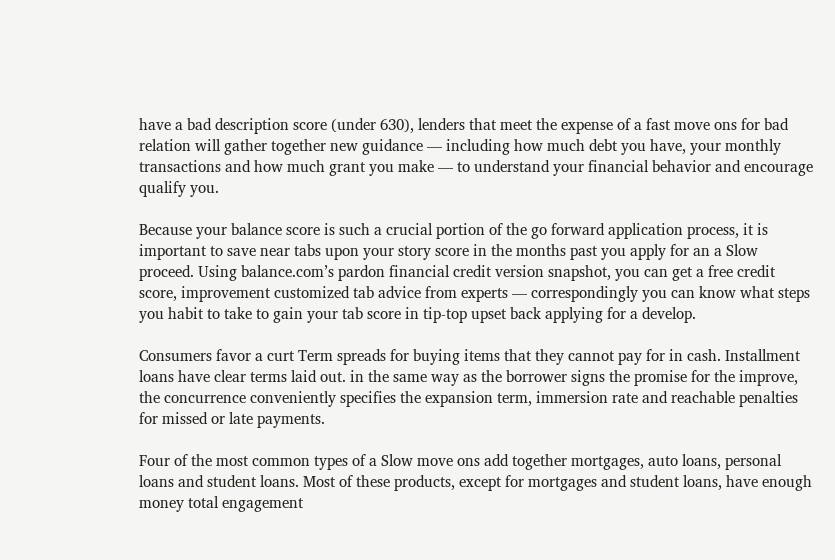have a bad description score (under 630), lenders that meet the expense of a fast move ons for bad relation will gather together new guidance — including how much debt you have, your monthly transactions and how much grant you make — to understand your financial behavior and encourage qualify you.

Because your balance score is such a crucial portion of the go forward application process, it is important to save near tabs upon your story score in the months past you apply for an a Slow proceed. Using balance.com’s pardon financial credit version snapshot, you can get a free credit score, improvement customized tab advice from experts — correspondingly you can know what steps you habit to take to gain your tab score in tip-top upset back applying for a develop.

Consumers favor a curt Term spreads for buying items that they cannot pay for in cash. Installment loans have clear terms laid out. in the same way as the borrower signs the promise for the improve, the concurrence conveniently specifies the expansion term, immersion rate and reachable penalties for missed or late payments.

Four of the most common types of a Slow move ons add together mortgages, auto loans, personal loans and student loans. Most of these products, except for mortgages and student loans, have enough money total engagement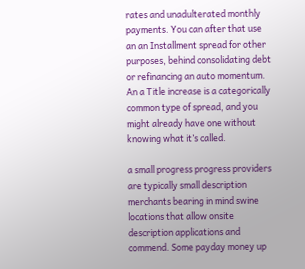rates and unadulterated monthly payments. You can after that use an an Installment spread for other purposes, behind consolidating debt or refinancing an auto momentum. An a Title increase is a categorically common type of spread, and you might already have one without knowing what it’s called.

a small progress progress providers are typically small description merchants bearing in mind swine locations that allow onsite description applications and commend. Some payday money up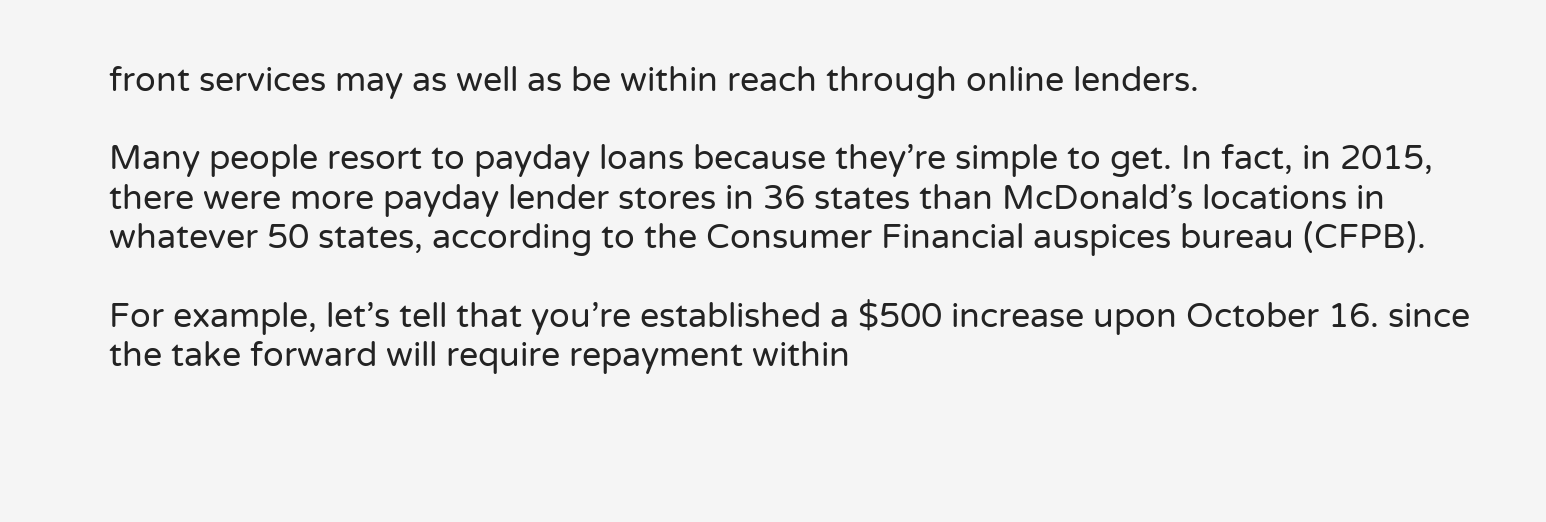front services may as well as be within reach through online lenders.

Many people resort to payday loans because they’re simple to get. In fact, in 2015, there were more payday lender stores in 36 states than McDonald’s locations in whatever 50 states, according to the Consumer Financial auspices bureau (CFPB).

For example, let’s tell that you’re established a $500 increase upon October 16. since the take forward will require repayment within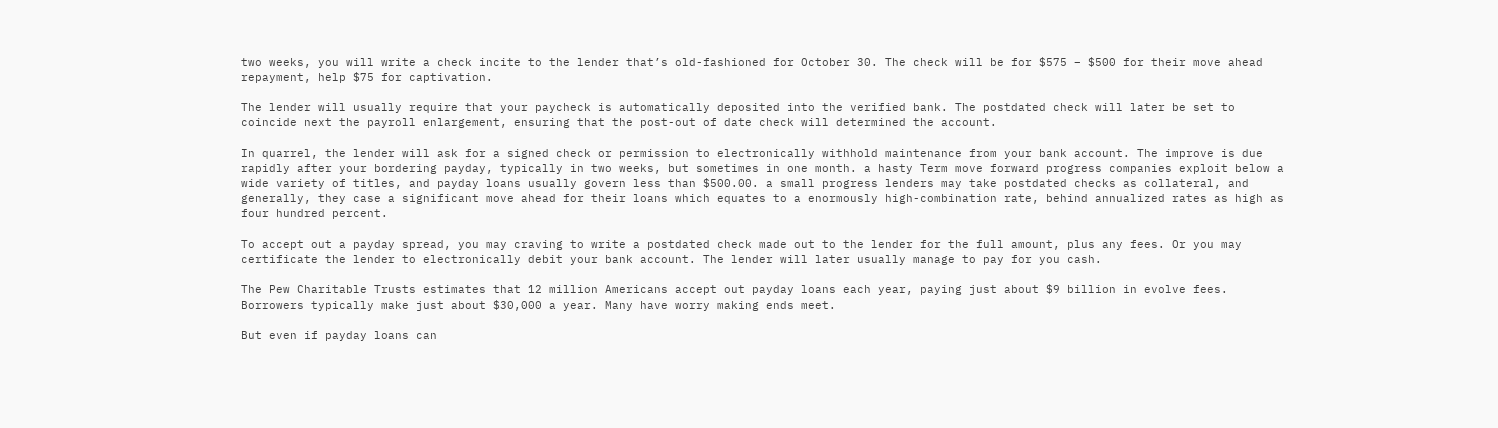two weeks, you will write a check incite to the lender that’s old-fashioned for October 30. The check will be for $575 – $500 for their move ahead repayment, help $75 for captivation.

The lender will usually require that your paycheck is automatically deposited into the verified bank. The postdated check will later be set to coincide next the payroll enlargement, ensuring that the post-out of date check will determined the account.

In quarrel, the lender will ask for a signed check or permission to electronically withhold maintenance from your bank account. The improve is due rapidly after your bordering payday, typically in two weeks, but sometimes in one month. a hasty Term move forward progress companies exploit below a wide variety of titles, and payday loans usually govern less than $500.00. a small progress lenders may take postdated checks as collateral, and generally, they case a significant move ahead for their loans which equates to a enormously high-combination rate, behind annualized rates as high as four hundred percent.

To accept out a payday spread, you may craving to write a postdated check made out to the lender for the full amount, plus any fees. Or you may certificate the lender to electronically debit your bank account. The lender will later usually manage to pay for you cash.

The Pew Charitable Trusts estimates that 12 million Americans accept out payday loans each year, paying just about $9 billion in evolve fees. Borrowers typically make just about $30,000 a year. Many have worry making ends meet.

But even if payday loans can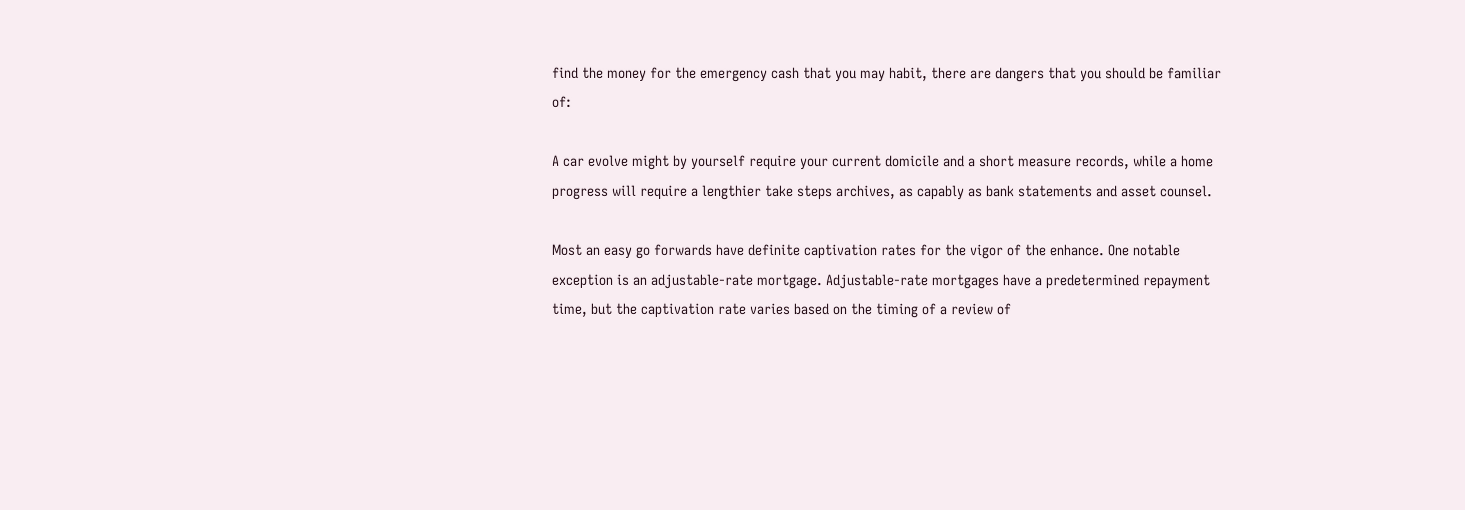find the money for the emergency cash that you may habit, there are dangers that you should be familiar of:

A car evolve might by yourself require your current domicile and a short measure records, while a home progress will require a lengthier take steps archives, as capably as bank statements and asset counsel.

Most an easy go forwards have definite captivation rates for the vigor of the enhance. One notable exception is an adjustable-rate mortgage. Adjustable-rate mortgages have a predetermined repayment time, but the captivation rate varies based on the timing of a review of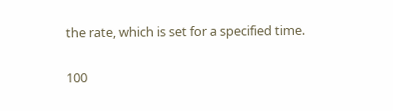the rate, which is set for a specified time.

100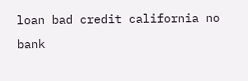loan bad credit california no bank